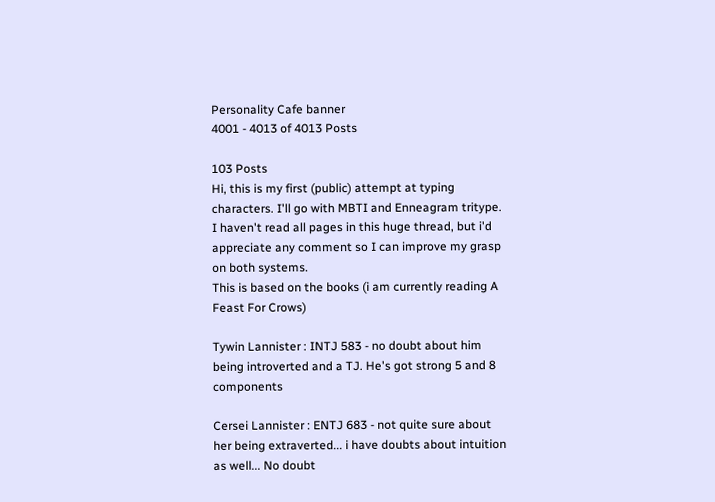Personality Cafe banner
4001 - 4013 of 4013 Posts

103 Posts
Hi, this is my first (public) attempt at typing characters. I'll go with MBTI and Enneagram tritype.
I haven't read all pages in this huge thread, but i'd appreciate any comment so I can improve my grasp on both systems.
This is based on the books (i am currently reading A Feast For Crows)

Tywin Lannister : INTJ 583 - no doubt about him being introverted and a TJ. He's got strong 5 and 8 components

Cersei Lannister : ENTJ 683 - not quite sure about her being extraverted... i have doubts about intuition as well... No doubt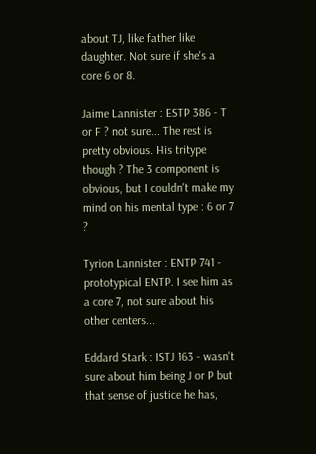about TJ, like father like daughter. Not sure if she's a core 6 or 8.

Jaime Lannister : ESTP 386 - T or F ? not sure... The rest is pretty obvious. His tritype though ? The 3 component is obvious, but I couldn't make my mind on his mental type : 6 or 7 ?

Tyrion Lannister : ENTP 741 - prototypical ENTP. I see him as a core 7, not sure about his other centers...

Eddard Stark : ISTJ 163 - wasn't sure about him being J or P but that sense of justice he has,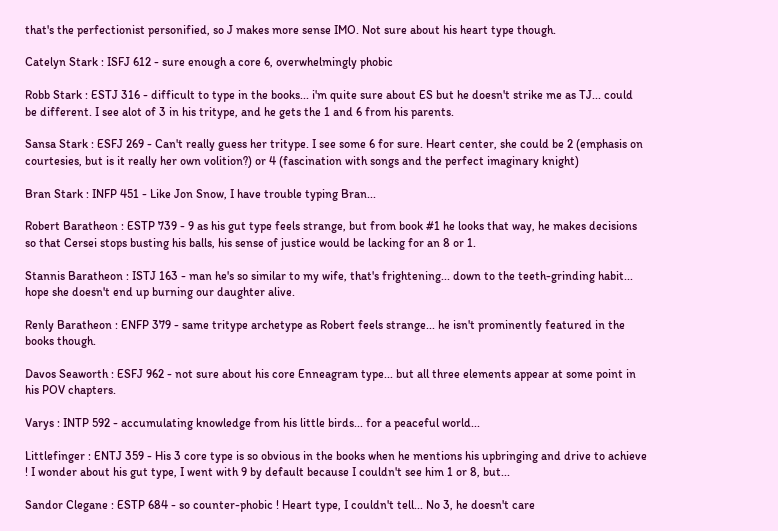that's the perfectionist personified, so J makes more sense IMO. Not sure about his heart type though.

Catelyn Stark : ISFJ 612 - sure enough a core 6, overwhelmingly phobic

Robb Stark : ESTJ 316 - difficult to type in the books... i'm quite sure about ES but he doesn't strike me as TJ... could be different. I see alot of 3 in his tritype, and he gets the 1 and 6 from his parents.

Sansa Stark : ESFJ 269 - Can't really guess her tritype. I see some 6 for sure. Heart center, she could be 2 (emphasis on courtesies, but is it really her own volition?) or 4 (fascination with songs and the perfect imaginary knight)

Bran Stark : INFP 451 - Like Jon Snow, I have trouble typing Bran...

Robert Baratheon : ESTP 739 - 9 as his gut type feels strange, but from book #1 he looks that way, he makes decisions so that Cersei stops busting his balls, his sense of justice would be lacking for an 8 or 1.

Stannis Baratheon : ISTJ 163 - man he's so similar to my wife, that's frightening... down to the teeth-grinding habit... hope she doesn't end up burning our daughter alive.

Renly Baratheon : ENFP 379 - same tritype archetype as Robert feels strange... he isn't prominently featured in the books though.

Davos Seaworth : ESFJ 962 - not sure about his core Enneagram type... but all three elements appear at some point in his POV chapters.

Varys : INTP 592 - accumulating knowledge from his little birds... for a peaceful world...

Littlefinger : ENTJ 359 - His 3 core type is so obvious in the books when he mentions his upbringing and drive to achieve ! I wonder about his gut type, I went with 9 by default because I couldn't see him 1 or 8, but...

Sandor Clegane : ESTP 684 - so counter-phobic ! Heart type, I couldn't tell... No 3, he doesn't care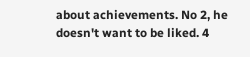about achievements. No 2, he doesn't want to be liked. 4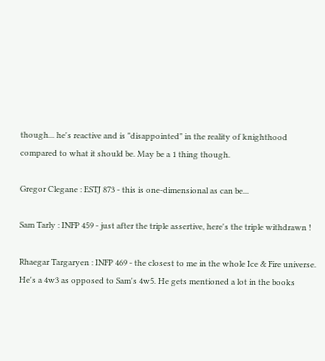though... he's reactive and is "disappointed" in the reality of knighthood compared to what it should be. May be a 1 thing though.

Gregor Clegane : ESTJ 873 - this is one-dimensional as can be...

Sam Tarly : INFP 459 - just after the triple assertive, here's the triple withdrawn !

Rhaegar Targaryen : INFP 469 - the closest to me in the whole Ice & Fire universe. He's a 4w3 as opposed to Sam's 4w5. He gets mentioned a lot in the books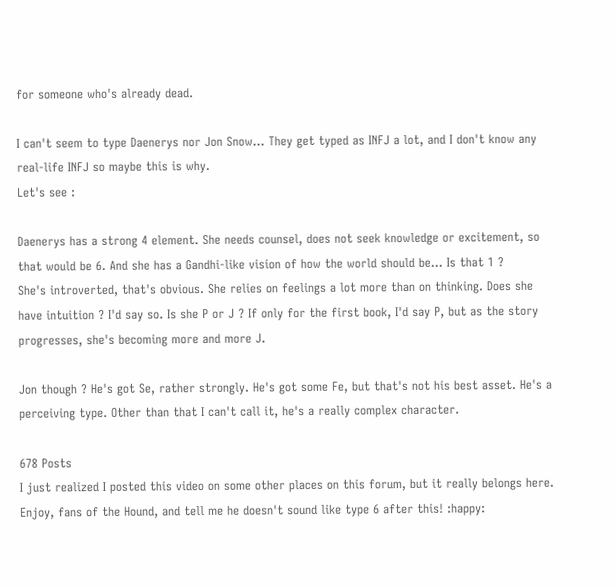for someone who's already dead.

I can't seem to type Daenerys nor Jon Snow... They get typed as INFJ a lot, and I don't know any real-life INFJ so maybe this is why.
Let's see :

Daenerys has a strong 4 element. She needs counsel, does not seek knowledge or excitement, so that would be 6. And she has a Gandhi-like vision of how the world should be... Is that 1 ?
She's introverted, that's obvious. She relies on feelings a lot more than on thinking. Does she have intuition ? I'd say so. Is she P or J ? If only for the first book, I'd say P, but as the story progresses, she's becoming more and more J.

Jon though ? He's got Se, rather strongly. He's got some Fe, but that's not his best asset. He's a perceiving type. Other than that I can't call it, he's a really complex character.

678 Posts
I just realized I posted this video on some other places on this forum, but it really belongs here. Enjoy, fans of the Hound, and tell me he doesn't sound like type 6 after this! :happy: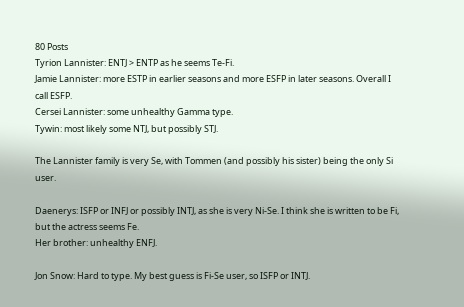80 Posts
Tyrion Lannister: ENTJ > ENTP as he seems Te-Fi.
Jamie Lannister: more ESTP in earlier seasons and more ESFP in later seasons. Overall I call ESFP.
Cersei Lannister: some unhealthy Gamma type.
Tywin: most likely some NTJ, but possibly STJ.

The Lannister family is very Se, with Tommen (and possibly his sister) being the only Si user.

Daenerys: ISFP or INFJ or possibly INTJ, as she is very Ni-Se. I think she is written to be Fi, but the actress seems Fe.
Her brother: unhealthy ENFJ.

Jon Snow: Hard to type. My best guess is Fi-Se user, so ISFP or INTJ.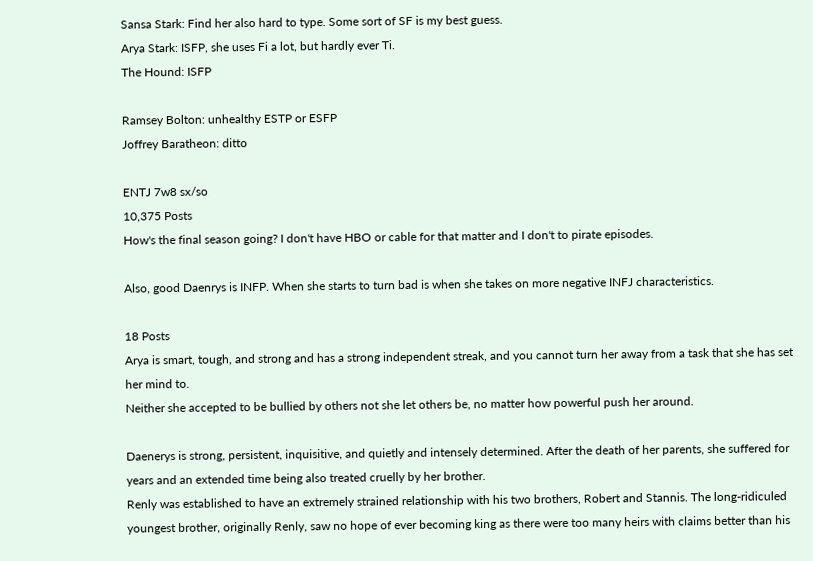Sansa Stark: Find her also hard to type. Some sort of SF is my best guess.
Arya Stark: ISFP, she uses Fi a lot, but hardly ever Ti.
The Hound: ISFP

Ramsey Bolton: unhealthy ESTP or ESFP
Joffrey Baratheon: ditto

ENTJ 7w8 sx/so
10,375 Posts
How's the final season going? I don't have HBO or cable for that matter and I don't to pirate episodes.

Also, good Daenrys is INFP. When she starts to turn bad is when she takes on more negative INFJ characteristics.

18 Posts
Arya is smart, tough, and strong and has a strong independent streak, and you cannot turn her away from a task that she has set her mind to.
Neither she accepted to be bullied by others not she let others be, no matter how powerful push her around.

Daenerys is strong, persistent, inquisitive, and quietly and intensely determined. After the death of her parents, she suffered for years and an extended time being also treated cruelly by her brother.
Renly was established to have an extremely strained relationship with his two brothers, Robert and Stannis. The long-ridiculed youngest brother, originally Renly, saw no hope of ever becoming king as there were too many heirs with claims better than his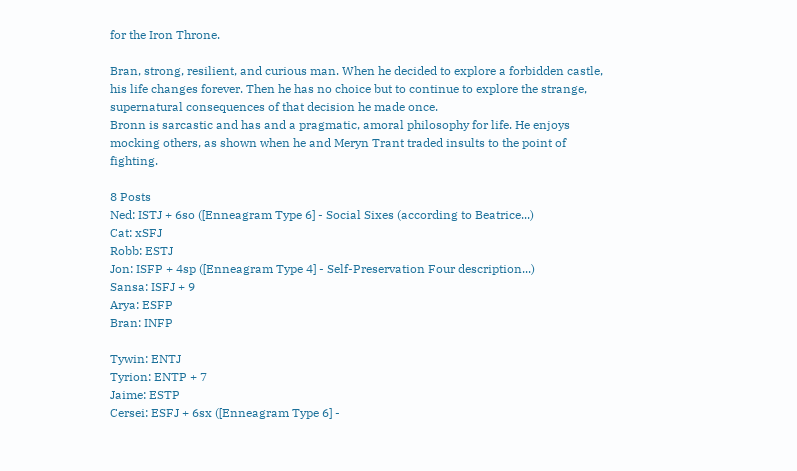for the Iron Throne.

Bran, strong, resilient, and curious man. When he decided to explore a forbidden castle, his life changes forever. Then he has no choice but to continue to explore the strange, supernatural consequences of that decision he made once.
Bronn is sarcastic and has and a pragmatic, amoral philosophy for life. He enjoys mocking others, as shown when he and Meryn Trant traded insults to the point of fighting.

8 Posts
Ned: ISTJ + 6so ([Enneagram Type 6] - Social Sixes (according to Beatrice...)
Cat: xSFJ
Robb: ESTJ
Jon: ISFP + 4sp ([Enneagram Type 4] - Self-Preservation Four description...)
Sansa: ISFJ + 9
Arya: ESFP
Bran: INFP

Tywin: ENTJ
Tyrion: ENTP + 7
Jaime: ESTP
Cersei: ESFJ + 6sx ([Enneagram Type 6] -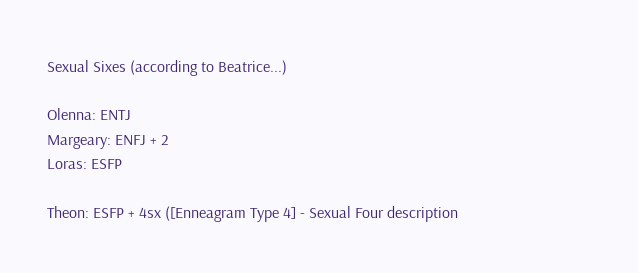Sexual Sixes (according to Beatrice...)

Olenna: ENTJ
Margeary: ENFJ + 2
Loras: ESFP

Theon: ESFP + 4sx ([Enneagram Type 4] - Sexual Four description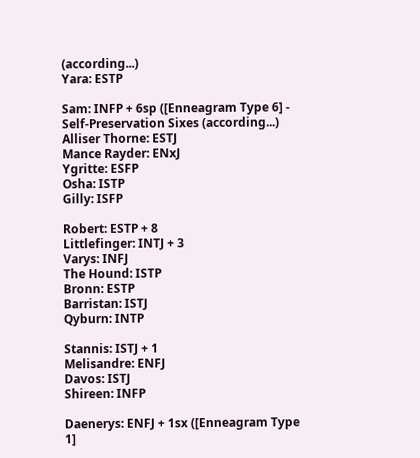(according...)
Yara: ESTP

Sam: INFP + 6sp ([Enneagram Type 6] - Self-Preservation Sixes (according...)
Alliser Thorne: ESTJ
Mance Rayder: ENxJ
Ygritte: ESFP
Osha: ISTP
Gilly: ISFP

Robert: ESTP + 8
Littlefinger: INTJ + 3
Varys: INFJ
The Hound: ISTP
Bronn: ESTP
Barristan: ISTJ
Qyburn: INTP

Stannis: ISTJ + 1
Melisandre: ENFJ
Davos: ISTJ
Shireen: INFP

Daenerys: ENFJ + 1sx ([Enneagram Type 1]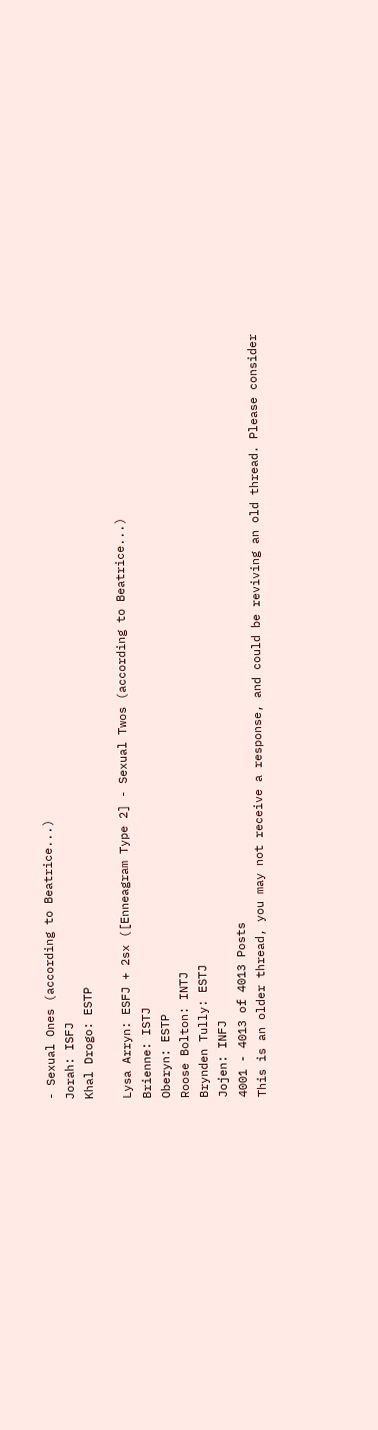- Sexual Ones (according to Beatrice...)
Jorah: ISFJ
Khal Drogo: ESTP

Lysa Arryn: ESFJ + 2sx ([Enneagram Type 2] - Sexual Twos (according to Beatrice...)
Brienne: ISTJ
Oberyn: ESTP
Roose Bolton: INTJ
Brynden Tully: ESTJ
Jojen: INFJ
4001 - 4013 of 4013 Posts
This is an older thread, you may not receive a response, and could be reviving an old thread. Please consider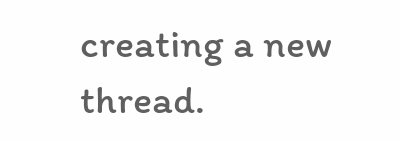creating a new thread.